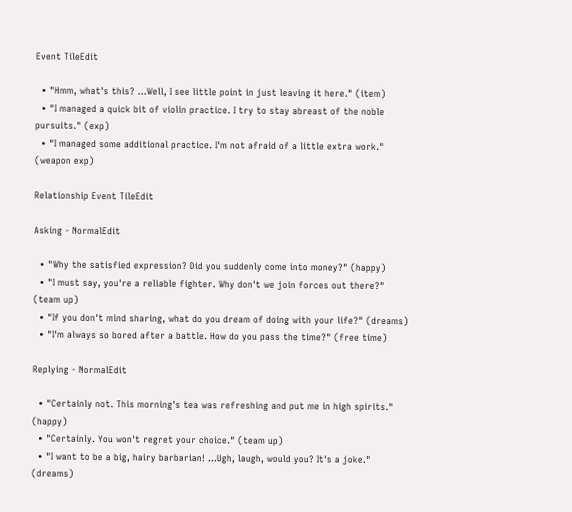Event TileEdit

  • "Hmm, what's this? ...Well, I see little point in just leaving it here." (item)
  • "I managed a quick bit of violin practice. I try to stay abreast of the noble pursuits." (exp)
  • "I managed some additional practice. I'm not afraid of a little extra work." (weapon exp)

Relationship Event TileEdit

Asking - NormalEdit

  • "Why the satisfied expression? Did you suddenly come into money?" (happy)
  • "I must say, you're a reliable fighter. Why don't we join forces out there?" (team up)
  • "If you don't mind sharing, what do you dream of doing with your life?" (dreams)
  • "I'm always so bored after a battle. How do you pass the time?" (free time)

Replying - NormalEdit

  • "Certainly not. This morning's tea was refreshing and put me in high spirits." (happy)
  • "Certainly. You won't regret your choice." (team up)
  • "I want to be a big, hairy barbarian! ...Ugh, laugh, would you? It's a joke." (dreams)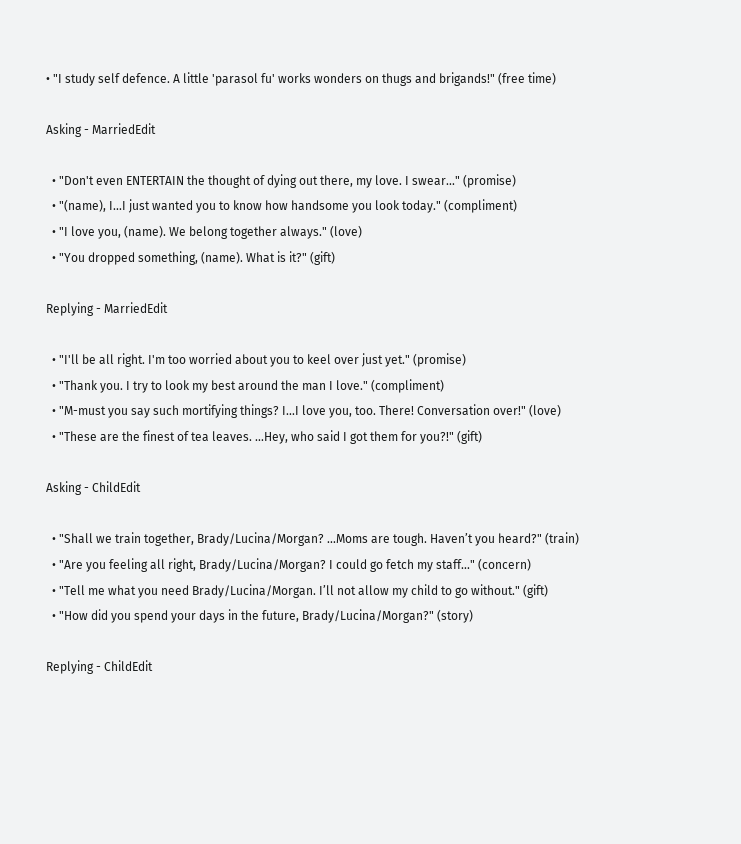• "I study self defence. A little 'parasol fu' works wonders on thugs and brigands!" (free time)

Asking - MarriedEdit

  • "Don't even ENTERTAIN the thought of dying out there, my love. I swear..." (promise)
  • "(name), I...I just wanted you to know how handsome you look today." (compliment)
  • "I love you, (name). We belong together always." (love)
  • "You dropped something, (name). What is it?" (gift)

Replying - MarriedEdit

  • "I'll be all right. I'm too worried about you to keel over just yet." (promise)
  • "Thank you. I try to look my best around the man I love." (compliment)
  • "M-must you say such mortifying things? I...I love you, too. There! Conversation over!" (love)
  • "These are the finest of tea leaves. ...Hey, who said I got them for you?!" (gift)

Asking - ChildEdit

  • "Shall we train together, Brady/Lucina/Morgan? ...Moms are tough. Haven’t you heard?" (train)
  • "Are you feeling all right, Brady/Lucina/Morgan? I could go fetch my staff..." (concern)
  • "Tell me what you need Brady/Lucina/Morgan. I’ll not allow my child to go without." (gift)
  • "How did you spend your days in the future, Brady/Lucina/Morgan?" (story)

Replying - ChildEdit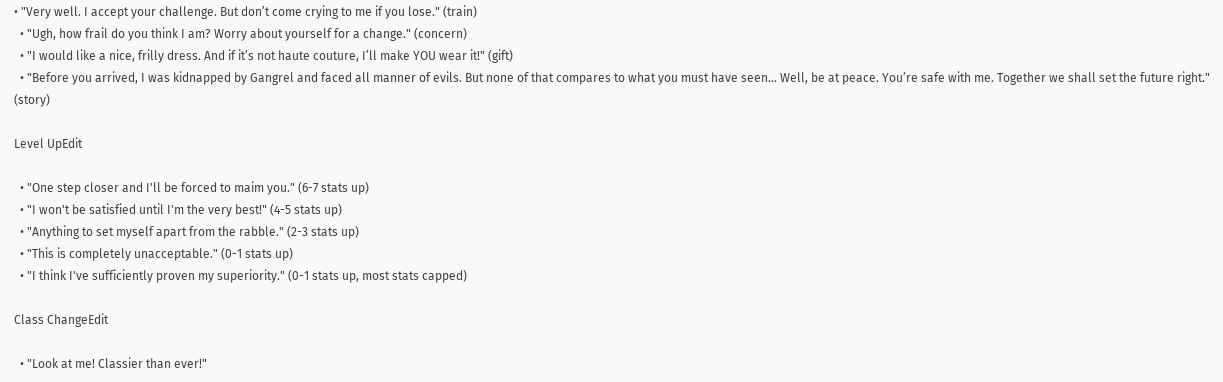• "Very well. I accept your challenge. But don’t come crying to me if you lose." (train)
  • "Ugh, how frail do you think I am? Worry about yourself for a change." (concern)
  • "I would like a nice, frilly dress. And if it’s not haute couture, I’ll make YOU wear it!" (gift)
  • "Before you arrived, I was kidnapped by Gangrel and faced all manner of evils. But none of that compares to what you must have seen... Well, be at peace. You’re safe with me. Together we shall set the future right." (story)

Level UpEdit

  • "One step closer and I'll be forced to maim you." (6-7 stats up)
  • "I won't be satisfied until I'm the very best!" (4-5 stats up)
  • "Anything to set myself apart from the rabble." (2-3 stats up)
  • "This is completely unacceptable." (0-1 stats up)
  • "I think I've sufficiently proven my superiority." (0-1 stats up, most stats capped)

Class ChangeEdit

  • "Look at me! Classier than ever!"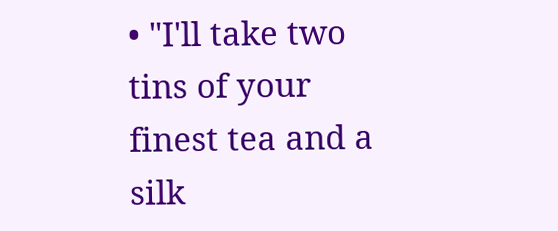• "I'll take two tins of your finest tea and a silk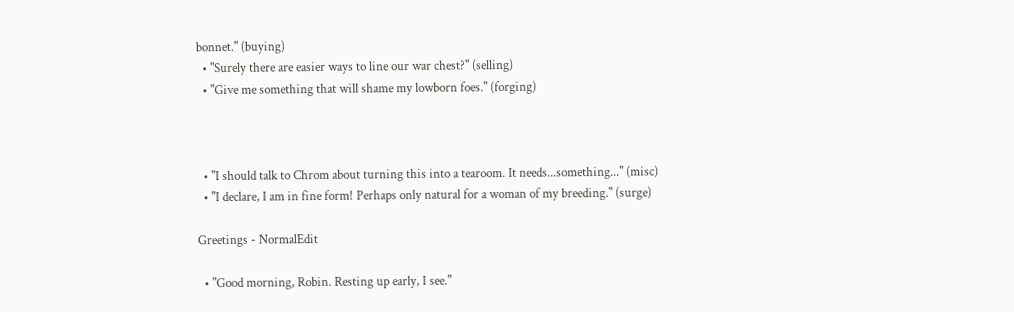bonnet." (buying)
  • "Surely there are easier ways to line our war chest?" (selling)
  • "Give me something that will shame my lowborn foes." (forging)



  • "I should talk to Chrom about turning this into a tearoom. It needs...something..." (misc)
  • "I declare, I am in fine form! Perhaps only natural for a woman of my breeding." (surge)

Greetings - NormalEdit

  • "Good morning, Robin. Resting up early, I see."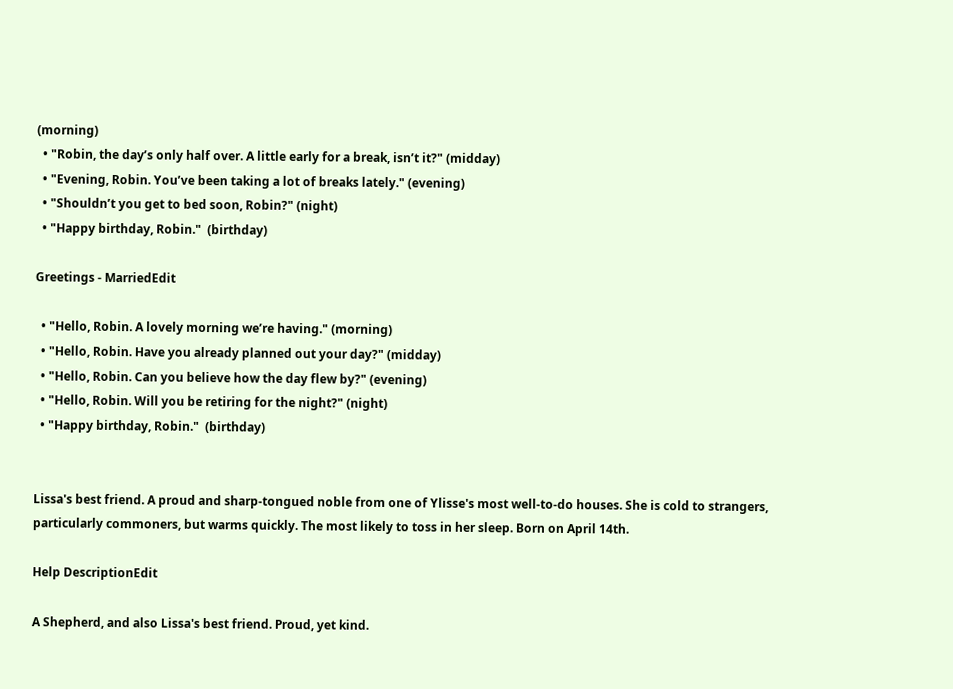(morning)
  • "Robin, the day’s only half over. A little early for a break, isn’t it?" (midday)
  • "Evening, Robin. You’ve been taking a lot of breaks lately." (evening)
  • "Shouldn’t you get to bed soon, Robin?" (night)
  • "Happy birthday, Robin."  (birthday)

Greetings - MarriedEdit

  • "Hello, Robin. A lovely morning we’re having." (morning)
  • "Hello, Robin. Have you already planned out your day?" (midday)
  • "Hello, Robin. Can you believe how the day flew by?" (evening)
  • "Hello, Robin. Will you be retiring for the night?" (night)
  • "Happy birthday, Robin."  (birthday)


Lissa's best friend. A proud and sharp-tongued noble from one of Ylisse's most well-to-do houses. She is cold to strangers, particularly commoners, but warms quickly. The most likely to toss in her sleep. Born on April 14th.

Help DescriptionEdit

A Shepherd, and also Lissa's best friend. Proud, yet kind.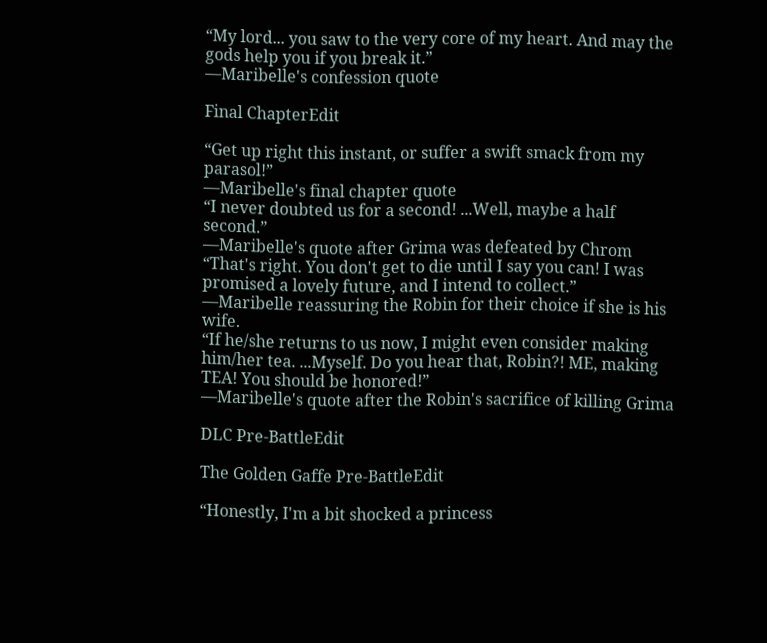“My lord... you saw to the very core of my heart. And may the gods help you if you break it.”
—Maribelle's confession quote

Final ChapterEdit

“Get up right this instant, or suffer a swift smack from my parasol!”
—Maribelle's final chapter quote
“I never doubted us for a second! ...Well, maybe a half second.”
—Maribelle's quote after Grima was defeated by Chrom
“That's right. You don't get to die until I say you can! I was promised a lovely future, and I intend to collect.”
—Maribelle reassuring the Robin for their choice if she is his wife.
“If he/she returns to us now, I might even consider making him/her tea. ...Myself. Do you hear that, Robin?! ME, making TEA! You should be honored!”
—Maribelle's quote after the Robin's sacrifice of killing Grima

DLC Pre-BattleEdit

The Golden Gaffe Pre-BattleEdit

“Honestly, I'm a bit shocked a princess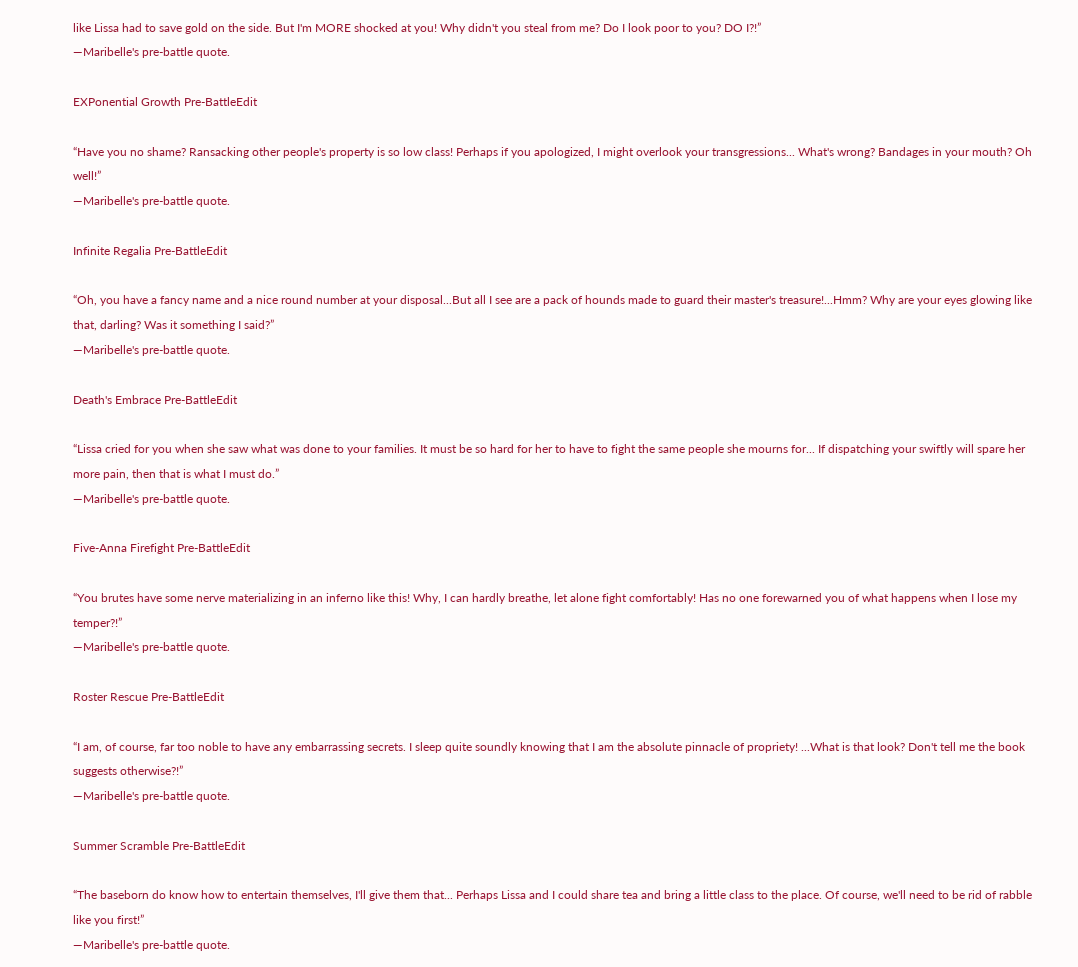like Lissa had to save gold on the side. But I'm MORE shocked at you! Why didn't you steal from me? Do I look poor to you? DO I?!”
—Maribelle's pre-battle quote.

EXPonential Growth Pre-BattleEdit

“Have you no shame? Ransacking other people's property is so low class! Perhaps if you apologized, I might overlook your transgressions... What's wrong? Bandages in your mouth? Oh well!”
—Maribelle's pre-battle quote.

Infinite Regalia Pre-BattleEdit

“Oh, you have a fancy name and a nice round number at your disposal...But all I see are a pack of hounds made to guard their master's treasure!...Hmm? Why are your eyes glowing like that, darling? Was it something I said?”
—Maribelle's pre-battle quote.

Death's Embrace Pre-BattleEdit

“Lissa cried for you when she saw what was done to your families. It must be so hard for her to have to fight the same people she mourns for... If dispatching your swiftly will spare her more pain, then that is what I must do.”
—Maribelle's pre-battle quote.

Five-Anna Firefight Pre-BattleEdit

“You brutes have some nerve materializing in an inferno like this! Why, I can hardly breathe, let alone fight comfortably! Has no one forewarned you of what happens when I lose my temper?!”
—Maribelle's pre-battle quote.

Roster Rescue Pre-BattleEdit

“I am, of course, far too noble to have any embarrassing secrets. I sleep quite soundly knowing that I am the absolute pinnacle of propriety! ...What is that look? Don't tell me the book suggests otherwise?!”
—Maribelle's pre-battle quote.

Summer Scramble Pre-BattleEdit

“The baseborn do know how to entertain themselves, I'll give them that... Perhaps Lissa and I could share tea and bring a little class to the place. Of course, we'll need to be rid of rabble like you first!”
—Maribelle's pre-battle quote.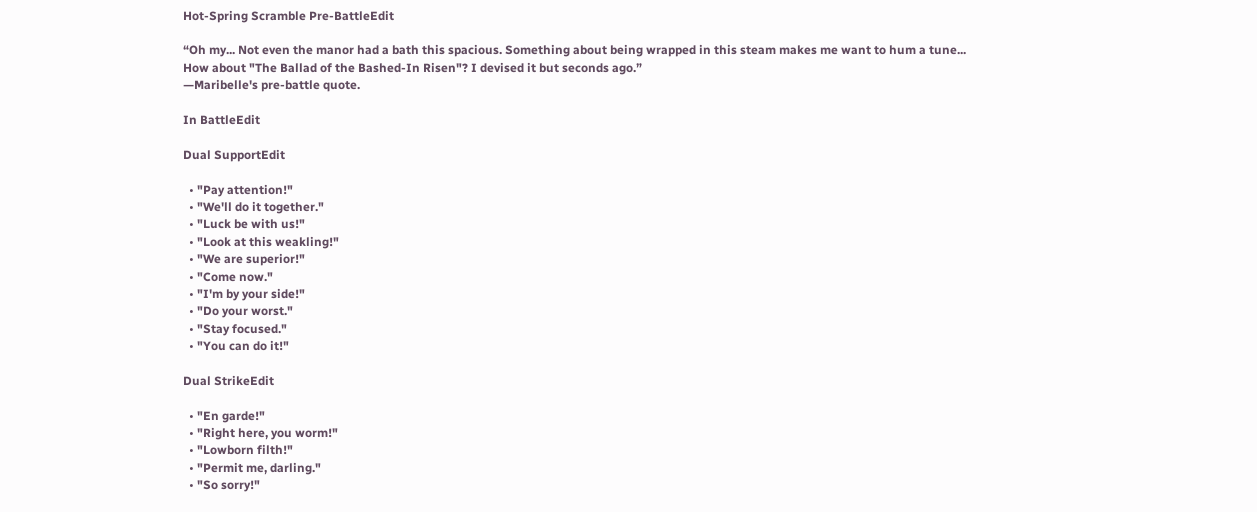Hot-Spring Scramble Pre-BattleEdit

“Oh my... Not even the manor had a bath this spacious. Something about being wrapped in this steam makes me want to hum a tune... How about "The Ballad of the Bashed-In Risen"? I devised it but seconds ago.”
—Maribelle's pre-battle quote.

In BattleEdit

Dual SupportEdit

  • "Pay attention!"
  • "We'll do it together."
  • "Luck be with us!"
  • "Look at this weakling!"
  • "We are superior!"
  • "Come now."
  • "I'm by your side!"
  • "Do your worst."
  • "Stay focused."
  • "You can do it!"

Dual StrikeEdit

  • "En garde!"
  • "Right here, you worm!"
  • "Lowborn filth!"
  • "Permit me, darling."
  • "So sorry!"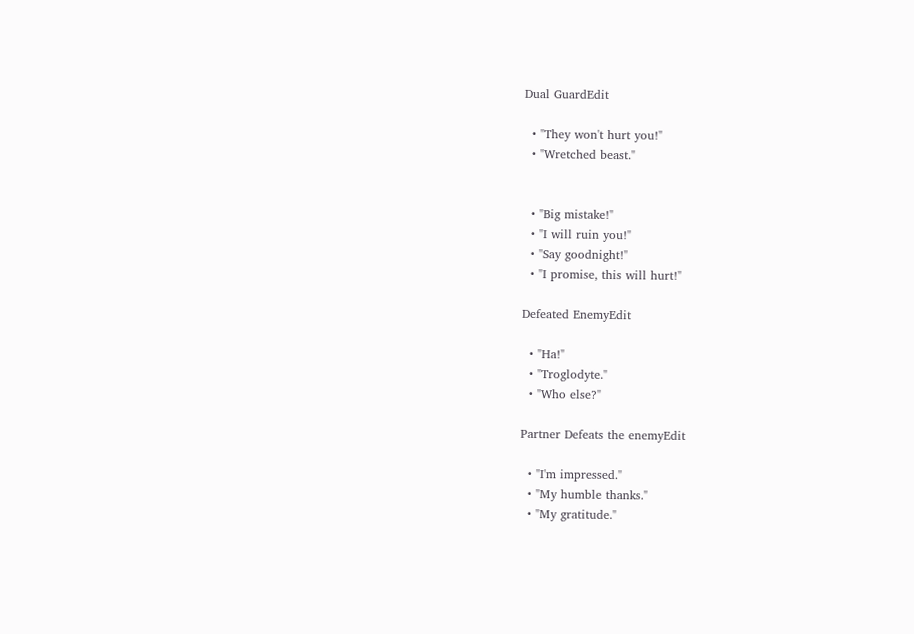Dual GuardEdit

  • "They won't hurt you!"
  • "Wretched beast."


  • "Big mistake!"
  • "I will ruin you!"
  • "Say goodnight!"
  • "I promise, this will hurt!"

Defeated EnemyEdit

  • "Ha!"
  • "Troglodyte."
  • "Who else?"

Partner Defeats the enemyEdit

  • "I'm impressed."
  • "My humble thanks."
  • "My gratitude."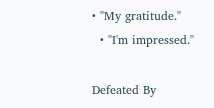• "My gratitude."
  • "I'm impressed."

Defeated By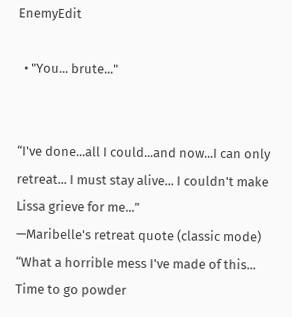EnemyEdit

  • "You... brute..."


“I've done...all I could...and now...I can only retreat... I must stay alive... I couldn't make Lissa grieve for me...”
—Maribelle's retreat quote (classic mode)
“What a horrible mess I've made of this... Time to go powder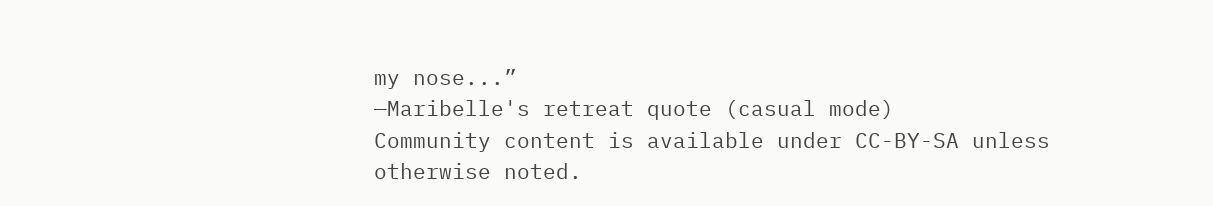my nose...”
—Maribelle's retreat quote (casual mode)
Community content is available under CC-BY-SA unless otherwise noted.